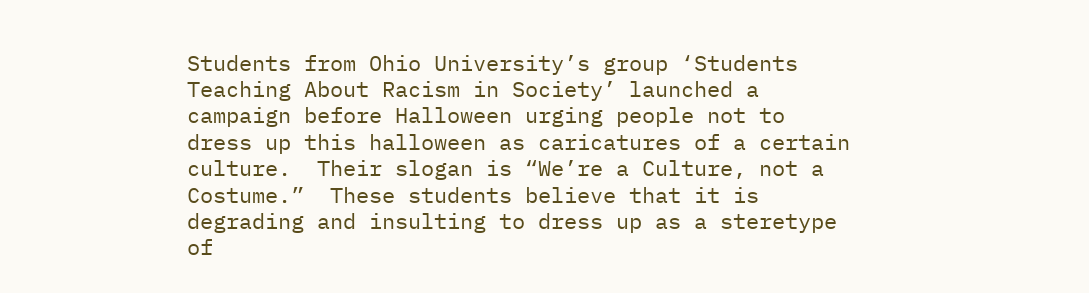Students from Ohio University’s group ‘Students Teaching About Racism in Society’ launched a campaign before Halloween urging people not to dress up this halloween as caricatures of a certain culture.  Their slogan is “We’re a Culture, not a Costume.”  These students believe that it is degrading and insulting to dress up as a steretype of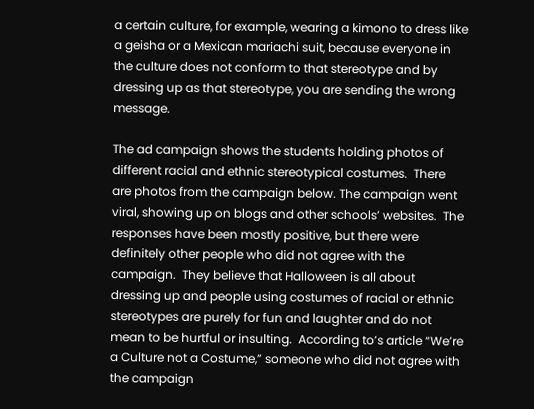a certain culture, for example, wearing a kimono to dress like a geisha or a Mexican mariachi suit, because everyone in the culture does not conform to that stereotype and by dressing up as that stereotype, you are sending the wrong message.

The ad campaign shows the students holding photos of different racial and ethnic stereotypical costumes.  There are photos from the campaign below. The campaign went viral, showing up on blogs and other schools’ websites.  The responses have been mostly positive, but there were definitely other people who did not agree with the campaign.  They believe that Halloween is all about dressing up and people using costumes of racial or ethnic stereotypes are purely for fun and laughter and do not mean to be hurtful or insulting.  According to’s article “We’re a Culture not a Costume,” someone who did not agree with the campaign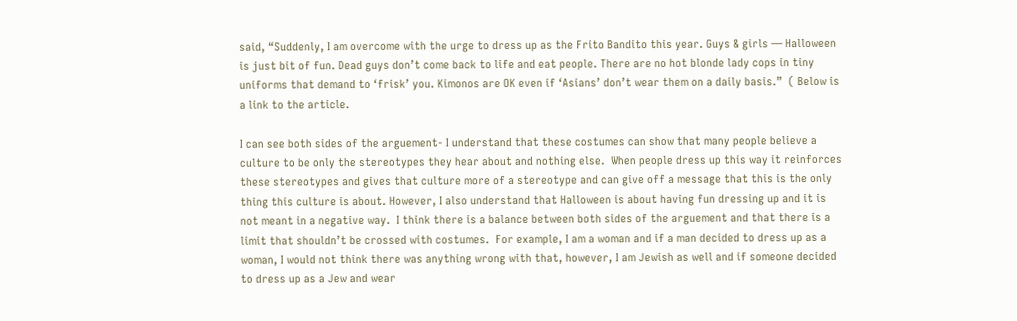said, “Suddenly, I am overcome with the urge to dress up as the Frito Bandito this year. Guys & girls — Halloween is just bit of fun. Dead guys don’t come back to life and eat people. There are no hot blonde lady cops in tiny uniforms that demand to ‘frisk’ you. Kimonos are OK even if ‘Asians’ don’t wear them on a daily basis.”  ( Below is a link to the article.

I can see both sides of the arguement- I understand that these costumes can show that many people believe a culture to be only the stereotypes they hear about and nothing else.  When people dress up this way it reinforces these stereotypes and gives that culture more of a stereotype and can give off a message that this is the only thing this culture is about. However, I also understand that Halloween is about having fun dressing up and it is not meant in a negative way.  I think there is a balance between both sides of the arguement and that there is a limit that shouldn’t be crossed with costumes.  For example, I am a woman and if a man decided to dress up as a woman, I would not think there was anything wrong with that, however, I am Jewish as well and if someone decided to dress up as a Jew and wear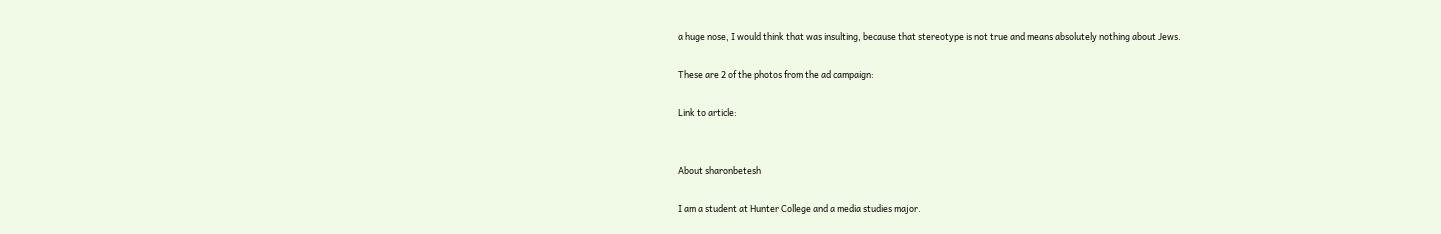a huge nose, I would think that was insulting, because that stereotype is not true and means absolutely nothing about Jews.

These are 2 of the photos from the ad campaign:

Link to article:


About sharonbetesh

I am a student at Hunter College and a media studies major.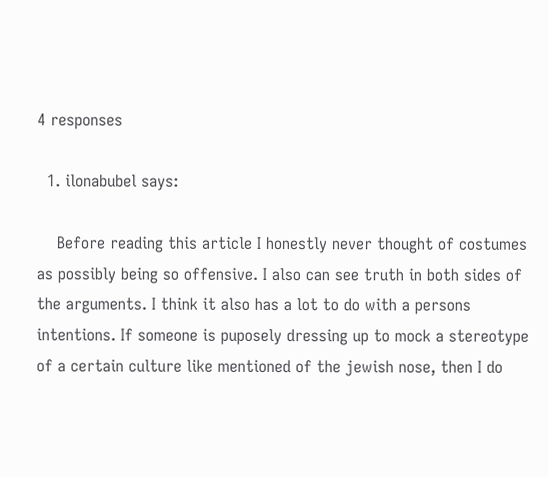4 responses

  1. ilonabubel says:

    Before reading this article I honestly never thought of costumes as possibly being so offensive. I also can see truth in both sides of the arguments. I think it also has a lot to do with a persons intentions. If someone is puposely dressing up to mock a stereotype of a certain culture like mentioned of the jewish nose, then I do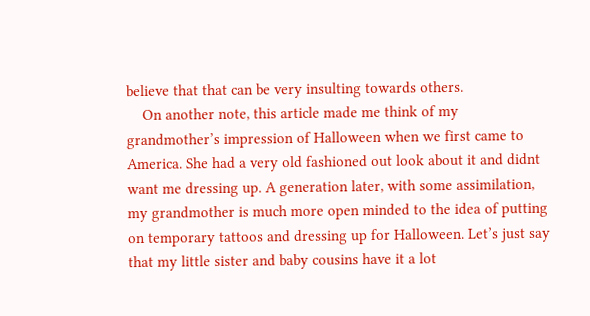believe that that can be very insulting towards others.
    On another note, this article made me think of my grandmother’s impression of Halloween when we first came to America. She had a very old fashioned out look about it and didnt want me dressing up. A generation later, with some assimilation, my grandmother is much more open minded to the idea of putting on temporary tattoos and dressing up for Halloween. Let’s just say that my little sister and baby cousins have it a lot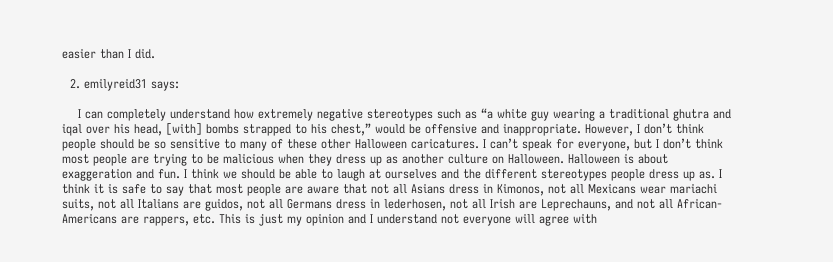easier than I did.

  2. emilyreid31 says:

    I can completely understand how extremely negative stereotypes such as “a white guy wearing a traditional ghutra and iqal over his head, [with] bombs strapped to his chest,” would be offensive and inappropriate. However, I don’t think people should be so sensitive to many of these other Halloween caricatures. I can’t speak for everyone, but I don’t think most people are trying to be malicious when they dress up as another culture on Halloween. Halloween is about exaggeration and fun. I think we should be able to laugh at ourselves and the different stereotypes people dress up as. I think it is safe to say that most people are aware that not all Asians dress in Kimonos, not all Mexicans wear mariachi suits, not all Italians are guidos, not all Germans dress in lederhosen, not all Irish are Leprechauns, and not all African-Americans are rappers, etc. This is just my opinion and I understand not everyone will agree with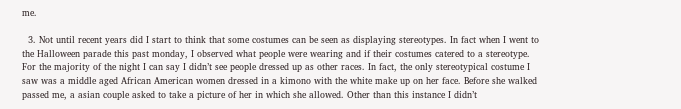me.

  3. Not until recent years did I start to think that some costumes can be seen as displaying stereotypes. In fact when I went to the Halloween parade this past monday, I observed what people were wearing and if their costumes catered to a stereotype. For the majority of the night I can say I didn’t see people dressed up as other races. In fact, the only stereotypical costume I saw was a middle aged African American women dressed in a kimono with the white make up on her face. Before she walked passed me, a asian couple asked to take a picture of her in which she allowed. Other than this instance I didn’t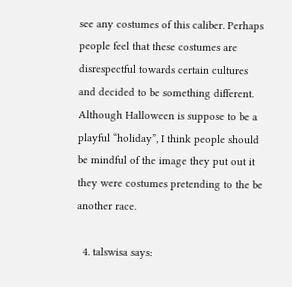see any costumes of this caliber. Perhaps people feel that these costumes are disrespectful towards certain cultures and decided to be something different. Although Halloween is suppose to be a playful “holiday”, I think people should be mindful of the image they put out it they were costumes pretending to the be another race.

  4. talswisa says: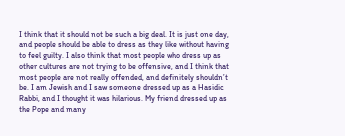I think that it should not be such a big deal. It is just one day, and people should be able to dress as they like without having to feel guilty. I also think that most people who dress up as other cultures are not trying to be offensive, and I think that most people are not really offended, and definitely shouldn’t be. I am Jewish and I saw someone dressed up as a Hasidic Rabbi, and I thought it was hilarious. My friend dressed up as the Pope and many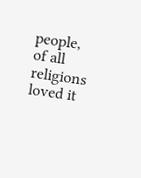people, of all religions loved it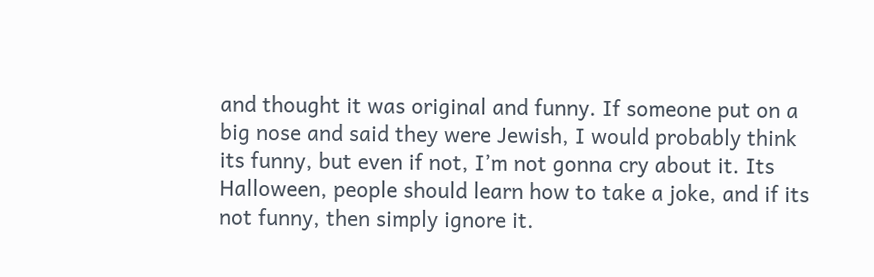and thought it was original and funny. If someone put on a big nose and said they were Jewish, I would probably think its funny, but even if not, I’m not gonna cry about it. Its Halloween, people should learn how to take a joke, and if its not funny, then simply ignore it.